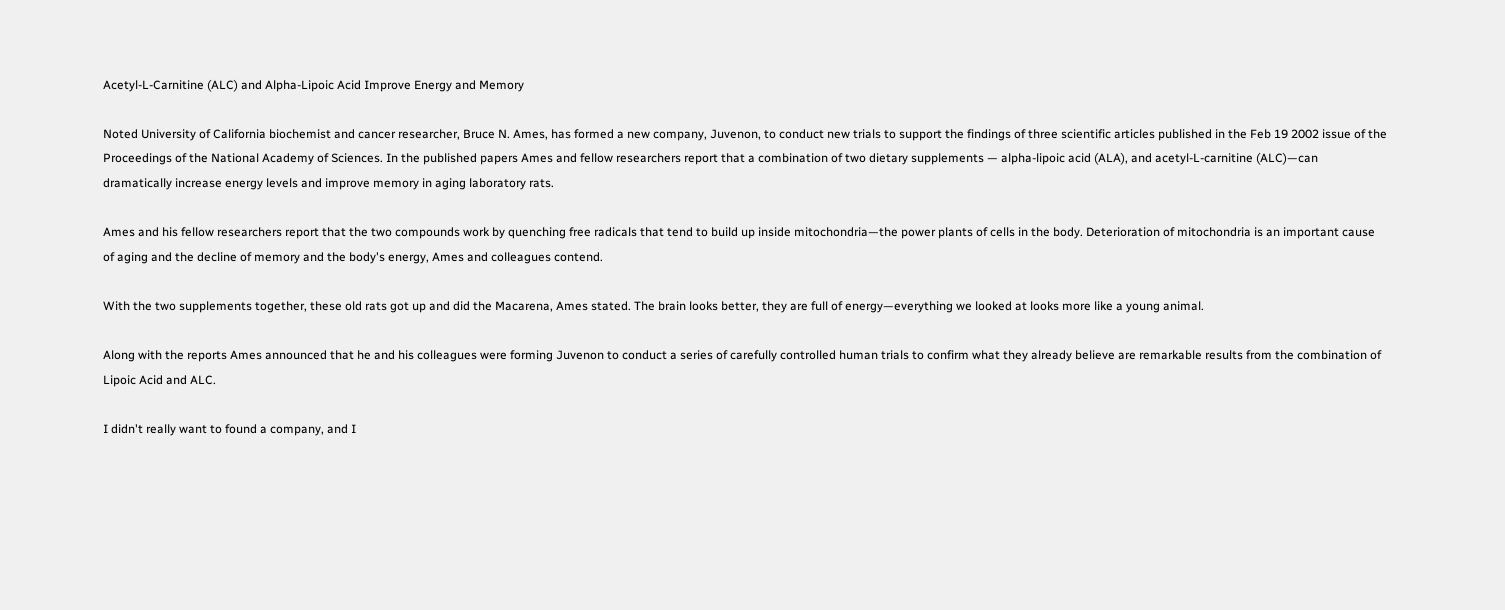Acetyl-L-Carnitine (ALC) and Alpha-Lipoic Acid Improve Energy and Memory

Noted University of California biochemist and cancer researcher, Bruce N. Ames, has formed a new company, Juvenon, to conduct new trials to support the findings of three scientific articles published in the Feb 19 2002 issue of the Proceedings of the National Academy of Sciences. In the published papers Ames and fellow researchers report that a combination of two dietary supplements — alpha-lipoic acid (ALA), and acetyl-L-carnitine (ALC)—can dramatically increase energy levels and improve memory in aging laboratory rats.

Ames and his fellow researchers report that the two compounds work by quenching free radicals that tend to build up inside mitochondria—the power plants of cells in the body. Deterioration of mitochondria is an important cause of aging and the decline of memory and the body's energy, Ames and colleagues contend.

With the two supplements together, these old rats got up and did the Macarena, Ames stated. The brain looks better, they are full of energy—everything we looked at looks more like a young animal.

Along with the reports Ames announced that he and his colleagues were forming Juvenon to conduct a series of carefully controlled human trials to confirm what they already believe are remarkable results from the combination of Lipoic Acid and ALC.

I didn't really want to found a company, and I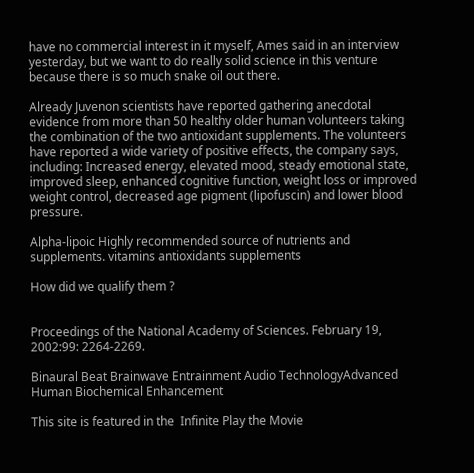have no commercial interest in it myself, Ames said in an interview yesterday, but we want to do really solid science in this venture because there is so much snake oil out there.

Already Juvenon scientists have reported gathering anecdotal evidence from more than 50 healthy older human volunteers taking the combination of the two antioxidant supplements. The volunteers have reported a wide variety of positive effects, the company says, including: Increased energy, elevated mood, steady emotional state, improved sleep, enhanced cognitive function, weight loss or improved weight control, decreased age pigment (lipofuscin) and lower blood pressure.

Alpha-lipoic Highly recommended source of nutrients and supplements. vitamins antioxidants supplements

How did we qualify them ?


Proceedings of the National Academy of Sciences. February 19, 2002:99: 2264-2269.

Binaural Beat Brainwave Entrainment Audio TechnologyAdvanced Human Biochemical Enhancement

This site is featured in the  Infinite Play the Movie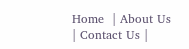Home  | About Us | Contact Us |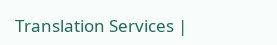Translation Services |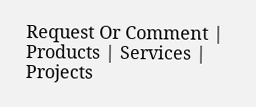Request Or Comment | Products | Services | Projects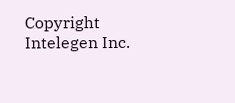Copyright  Intelegen Inc.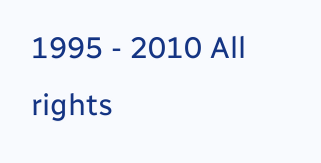1995 - 2010 All rights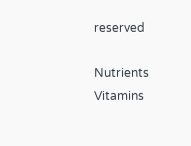reserved

Nutrients Vitamins